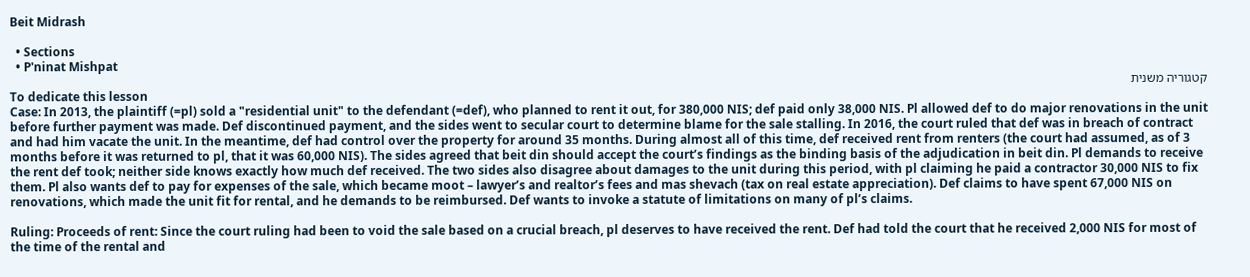Beit Midrash

  • Sections
  • P'ninat Mishpat
קטגוריה משנית
To dedicate this lesson
Case: In 2013, the plaintiff (=pl) sold a "residential unit" to the defendant (=def), who planned to rent it out, for 380,000 NIS; def paid only 38,000 NIS. Pl allowed def to do major renovations in the unit before further payment was made. Def discontinued payment, and the sides went to secular court to determine blame for the sale stalling. In 2016, the court ruled that def was in breach of contract and had him vacate the unit. In the meantime, def had control over the property for around 35 months. During almost all of this time, def received rent from renters (the court had assumed, as of 3 months before it was returned to pl, that it was 60,000 NIS). The sides agreed that beit din should accept the court’s findings as the binding basis of the adjudication in beit din. Pl demands to receive the rent def took; neither side knows exactly how much def received. The two sides also disagree about damages to the unit during this period, with pl claiming he paid a contractor 30,000 NIS to fix them. Pl also wants def to pay for expenses of the sale, which became moot – lawyer’s and realtor’s fees and mas shevach (tax on real estate appreciation). Def claims to have spent 67,000 NIS on renovations, which made the unit fit for rental, and he demands to be reimbursed. Def wants to invoke a statute of limitations on many of pl’s claims.

Ruling: Proceeds of rent: Since the court ruling had been to void the sale based on a crucial breach, pl deserves to have received the rent. Def had told the court that he received 2,000 NIS for most of the time of the rental and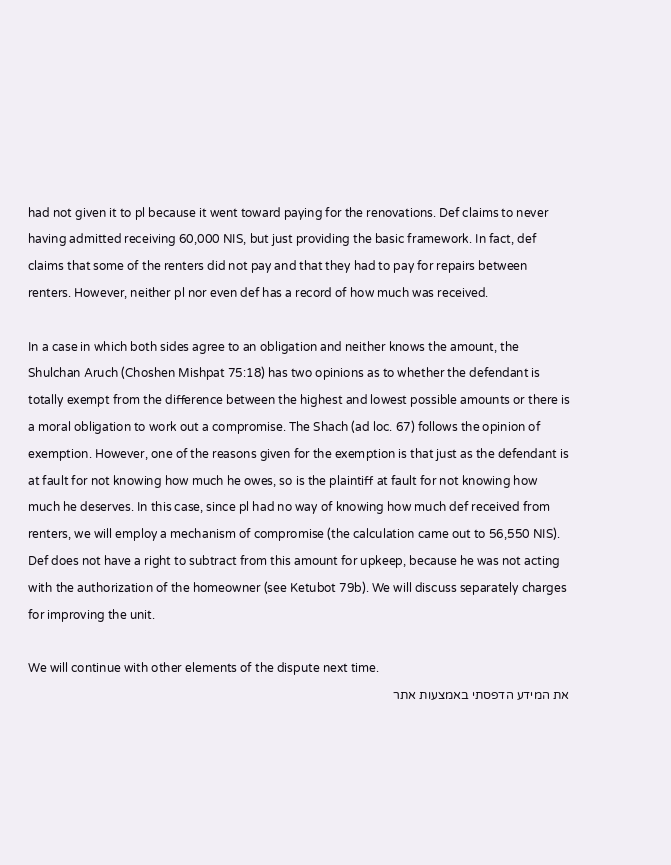had not given it to pl because it went toward paying for the renovations. Def claims to never having admitted receiving 60,000 NIS, but just providing the basic framework. In fact, def claims that some of the renters did not pay and that they had to pay for repairs between renters. However, neither pl nor even def has a record of how much was received.

In a case in which both sides agree to an obligation and neither knows the amount, the Shulchan Aruch (Choshen Mishpat 75:18) has two opinions as to whether the defendant is totally exempt from the difference between the highest and lowest possible amounts or there is a moral obligation to work out a compromise. The Shach (ad loc. 67) follows the opinion of exemption. However, one of the reasons given for the exemption is that just as the defendant is at fault for not knowing how much he owes, so is the plaintiff at fault for not knowing how much he deserves. In this case, since pl had no way of knowing how much def received from renters, we will employ a mechanism of compromise (the calculation came out to 56,550 NIS). Def does not have a right to subtract from this amount for upkeep, because he was not acting with the authorization of the homeowner (see Ketubot 79b). We will discuss separately charges for improving the unit.

We will continue with other elements of the dispute next time.
את המידע הדפסתי באמצעות אתר